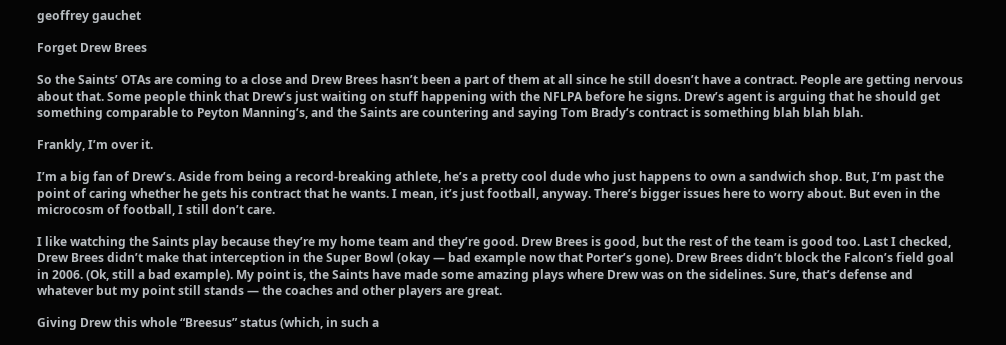geoffrey gauchet

Forget Drew Brees

So the Saints’ OTAs are coming to a close and Drew Brees hasn’t been a part of them at all since he still doesn’t have a contract. People are getting nervous about that. Some people think that Drew’s just waiting on stuff happening with the NFLPA before he signs. Drew’s agent is arguing that he should get something comparable to Peyton Manning’s, and the Saints are countering and saying Tom Brady’s contract is something blah blah blah.

Frankly, I’m over it.

I’m a big fan of Drew’s. Aside from being a record-breaking athlete, he’s a pretty cool dude who just happens to own a sandwich shop. But, I’m past the point of caring whether he gets his contract that he wants. I mean, it’s just football, anyway. There’s bigger issues here to worry about. But even in the microcosm of football, I still don’t care.

I like watching the Saints play because they’re my home team and they’re good. Drew Brees is good, but the rest of the team is good too. Last I checked, Drew Brees didn’t make that interception in the Super Bowl (okay — bad example now that Porter’s gone). Drew Brees didn’t block the Falcon’s field goal in 2006. (Ok, still a bad example). My point is, the Saints have made some amazing plays where Drew was on the sidelines. Sure, that’s defense and whatever but my point still stands — the coaches and other players are great.

Giving Drew this whole “Breesus” status (which, in such a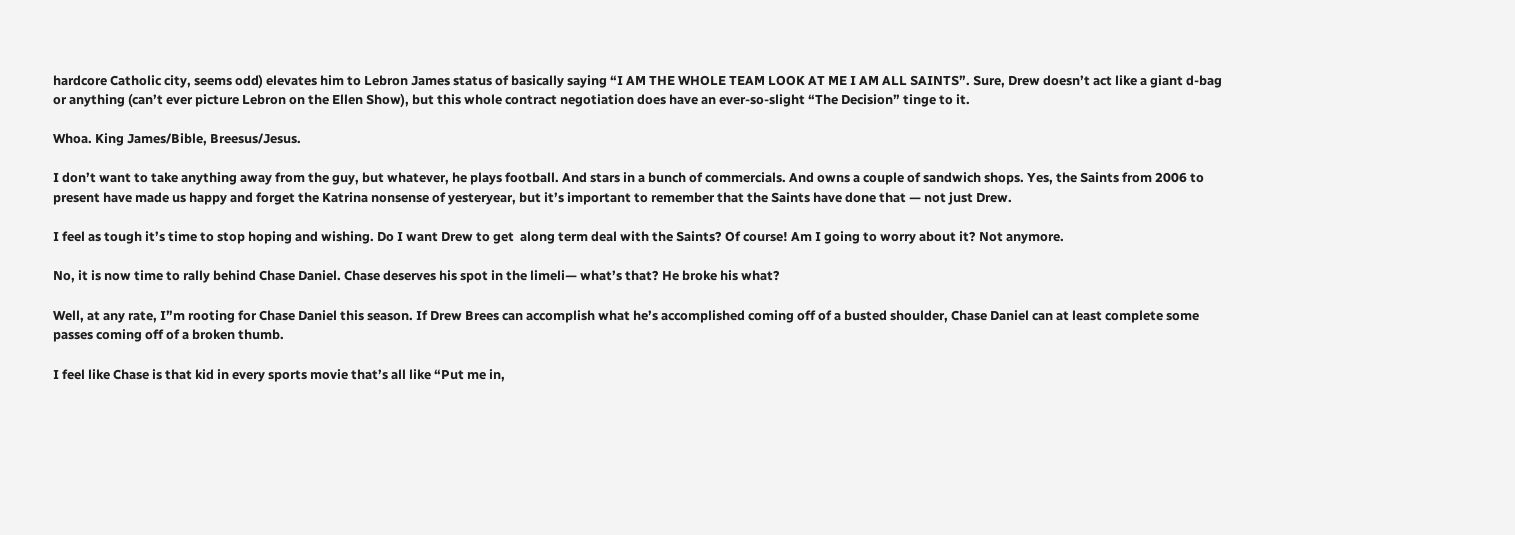hardcore Catholic city, seems odd) elevates him to Lebron James status of basically saying “I AM THE WHOLE TEAM LOOK AT ME I AM ALL SAINTS”. Sure, Drew doesn’t act like a giant d-bag or anything (can’t ever picture Lebron on the Ellen Show), but this whole contract negotiation does have an ever-so-slight “The Decision” tinge to it.

Whoa. King James/Bible, Breesus/Jesus.

I don’t want to take anything away from the guy, but whatever, he plays football. And stars in a bunch of commercials. And owns a couple of sandwich shops. Yes, the Saints from 2006 to present have made us happy and forget the Katrina nonsense of yesteryear, but it’s important to remember that the Saints have done that — not just Drew.

I feel as tough it’s time to stop hoping and wishing. Do I want Drew to get  along term deal with the Saints? Of course! Am I going to worry about it? Not anymore.

No, it is now time to rally behind Chase Daniel. Chase deserves his spot in the limeli— what’s that? He broke his what?

Well, at any rate, I”m rooting for Chase Daniel this season. If Drew Brees can accomplish what he’s accomplished coming off of a busted shoulder, Chase Daniel can at least complete some passes coming off of a broken thumb.

I feel like Chase is that kid in every sports movie that’s all like “Put me in,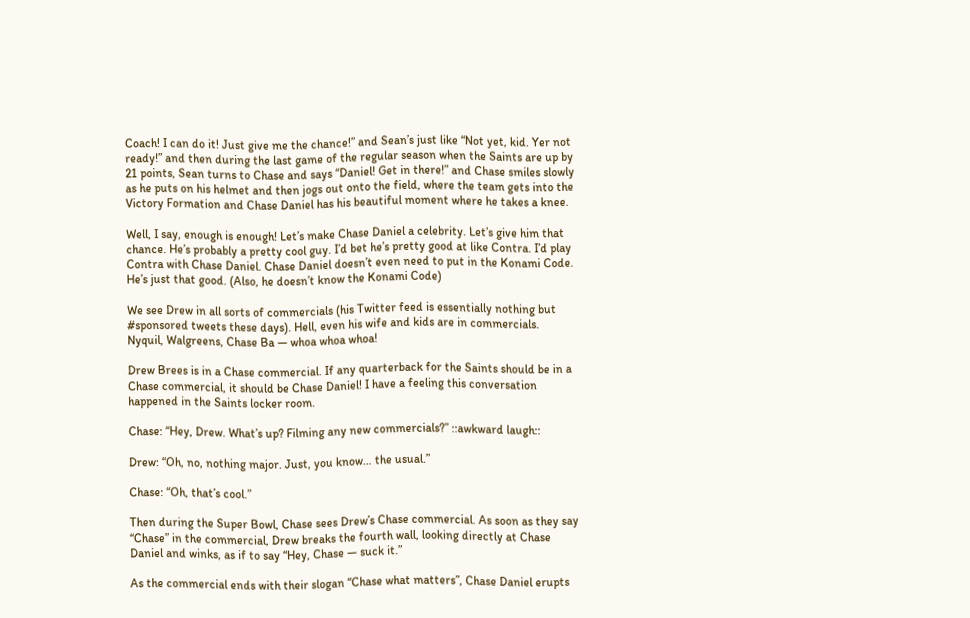Coach! I can do it! Just give me the chance!” and Sean’s just like “Not yet, kid. Yer not ready!” and then during the last game of the regular season when the Saints are up by 21 points, Sean turns to Chase and says “Daniel! Get in there!” and Chase smiles slowly as he puts on his helmet and then jogs out onto the field, where the team gets into the Victory Formation and Chase Daniel has his beautiful moment where he takes a knee.

Well, I say, enough is enough! Let’s make Chase Daniel a celebrity. Let’s give him that chance. He’s probably a pretty cool guy. I’d bet he’s pretty good at like Contra. I’d play Contra with Chase Daniel. Chase Daniel doesn’t even need to put in the Konami Code. He’s just that good. (Also, he doesn’t know the Konami Code)

We see Drew in all sorts of commercials (his Twitter feed is essentially nothing but #sponsored tweets these days). Hell, even his wife and kids are in commercials. Nyquil, Walgreens, Chase Ba — whoa whoa whoa!

Drew Brees is in a Chase commercial. If any quarterback for the Saints should be in a Chase commercial, it should be Chase Daniel! I have a feeling this conversation happened in the Saints locker room.

Chase: “Hey, Drew. What’s up? Filming any new commercials?” ::awkward laugh::

Drew: “Oh, no, nothing major. Just, you know… the usual.”

Chase: “Oh, that’s cool.”

Then during the Super Bowl, Chase sees Drew’s Chase commercial. As soon as they say “Chase” in the commercial, Drew breaks the fourth wall, looking directly at Chase Daniel and winks, as if to say “Hey, Chase — suck it.”

As the commercial ends with their slogan “Chase what matters”, Chase Daniel erupts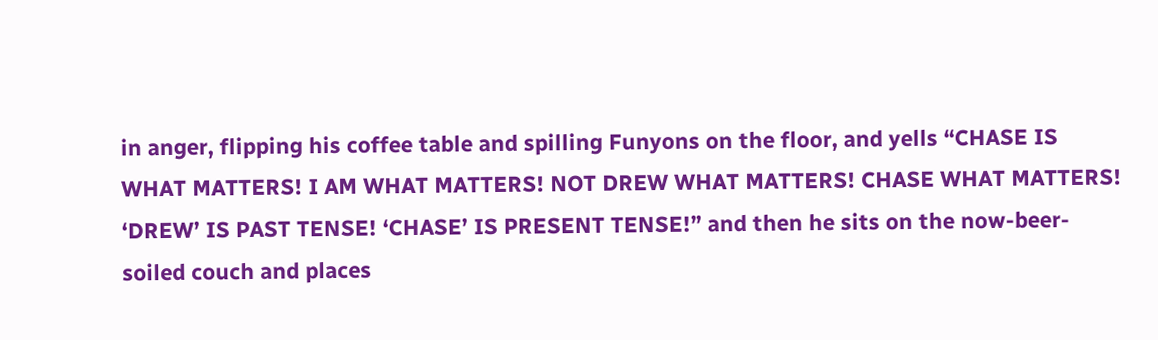in anger, flipping his coffee table and spilling Funyons on the floor, and yells “CHASE IS WHAT MATTERS! I AM WHAT MATTERS! NOT DREW WHAT MATTERS! CHASE WHAT MATTERS! ‘DREW’ IS PAST TENSE! ‘CHASE’ IS PRESENT TENSE!” and then he sits on the now-beer-soiled couch and places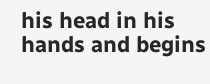his head in his hands and begins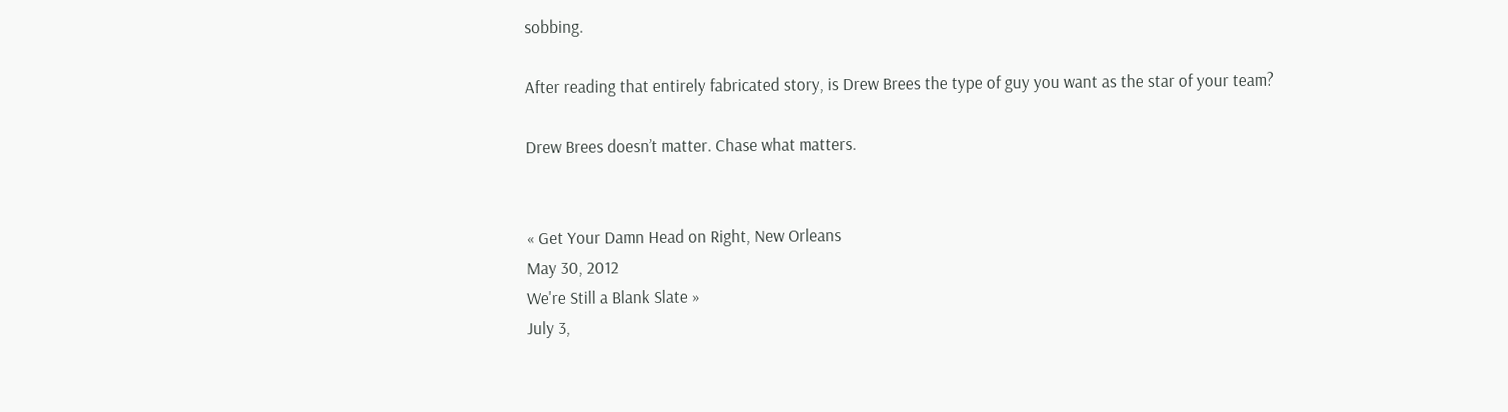sobbing.

After reading that entirely fabricated story, is Drew Brees the type of guy you want as the star of your team?

Drew Brees doesn’t matter. Chase what matters.


« Get Your Damn Head on Right, New Orleans
May 30, 2012
We're Still a Blank Slate »
July 3,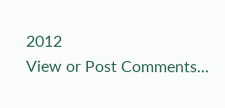2012
View or Post Comments...